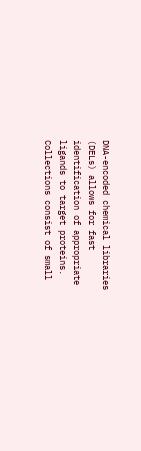DNA-encoded chemical libraries (DELs) allows for fast identification of appropriate ligands to target proteins. Collections consist of small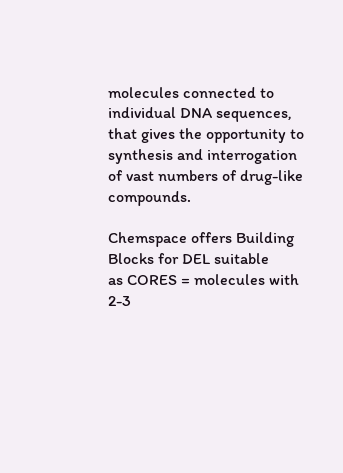molecules connected to individual DNA sequences, that gives the opportunity to synthesis and interrogation of vast numbers of drug-like compounds.

Chemspace offers Building Blocks for DEL suitable
as CORES = molecules with 2-3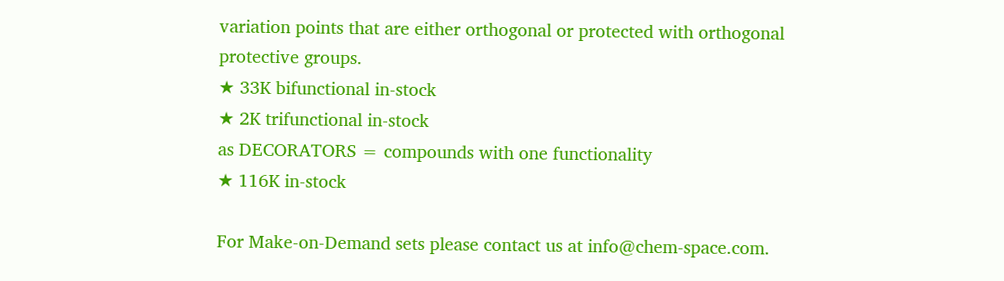variation points that are either orthogonal or protected with orthogonal protective groups.
★ 33K bifunctional in-stock
★ 2K trifunctional in-stock
as DECORATORS = compounds with one functionality
★ 116K in-stock

For Make-on-Demand sets please contact us at info@chem-space.com.